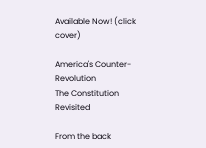Available Now! (click cover)

America's Counter-Revolution
The Constitution Revisited

From the back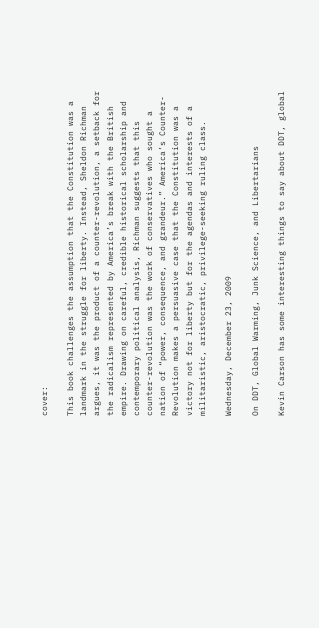cover:

This book challenges the assumption that the Constitution was a landmark in the struggle for liberty. Instead, Sheldon Richman argues, it was the product of a counter-revolution, a setback for the radicalism represented by America’s break with the British empire. Drawing on careful, credible historical scholarship and contemporary political analysis, Richman suggests that this counter-revolution was the work of conservatives who sought a nation of “power, consequence, and grandeur.” America’s Counter-Revolution makes a persuasive case that the Constitution was a victory not for liberty but for the agendas and interests of a militaristic, aristocratic, privilege-seeking ruling class.

Wednesday, December 23, 2009

On DDT, Global Warming, Junk Science, and Libertarians

Kevin Carson has some interesting things to say about DDT, global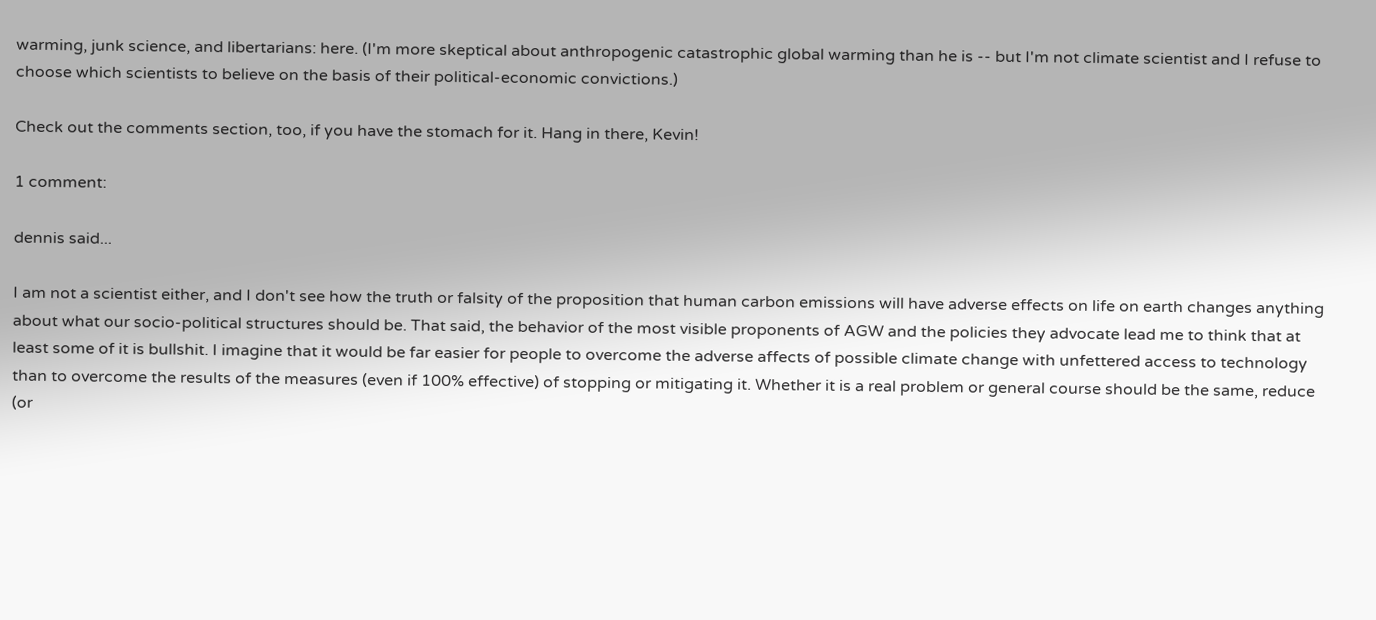warming, junk science, and libertarians: here. (I'm more skeptical about anthropogenic catastrophic global warming than he is -- but I'm not climate scientist and I refuse to choose which scientists to believe on the basis of their political-economic convictions.)

Check out the comments section, too, if you have the stomach for it. Hang in there, Kevin!

1 comment:

dennis said...

I am not a scientist either, and I don't see how the truth or falsity of the proposition that human carbon emissions will have adverse effects on life on earth changes anything about what our socio-political structures should be. That said, the behavior of the most visible proponents of AGW and the policies they advocate lead me to think that at least some of it is bullshit. I imagine that it would be far easier for people to overcome the adverse affects of possible climate change with unfettered access to technology than to overcome the results of the measures (even if 100% effective) of stopping or mitigating it. Whether it is a real problem or general course should be the same, reduce (or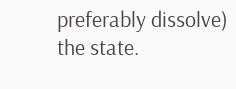preferably dissolve) the state.